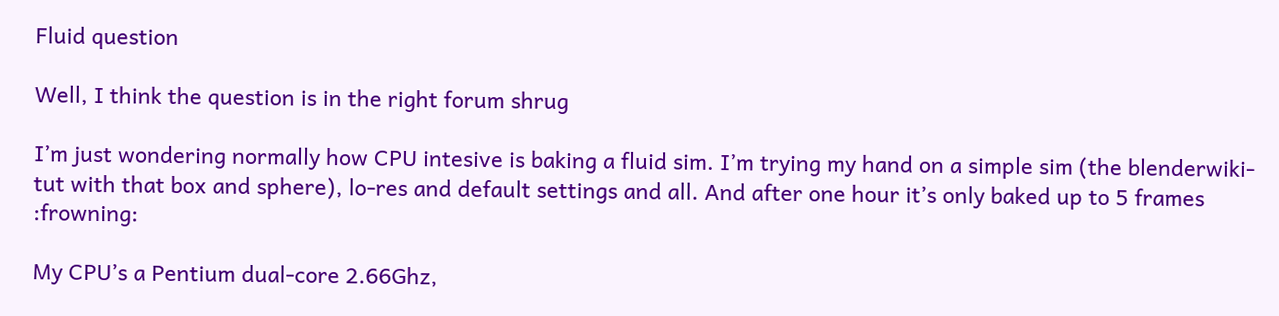Fluid question

Well, I think the question is in the right forum shrug

I’m just wondering normally how CPU intesive is baking a fluid sim. I’m trying my hand on a simple sim (the blenderwiki-tut with that box and sphere), lo-res and default settings and all. And after one hour it’s only baked up to 5 frames :frowning:

My CPU’s a Pentium dual-core 2.66Ghz,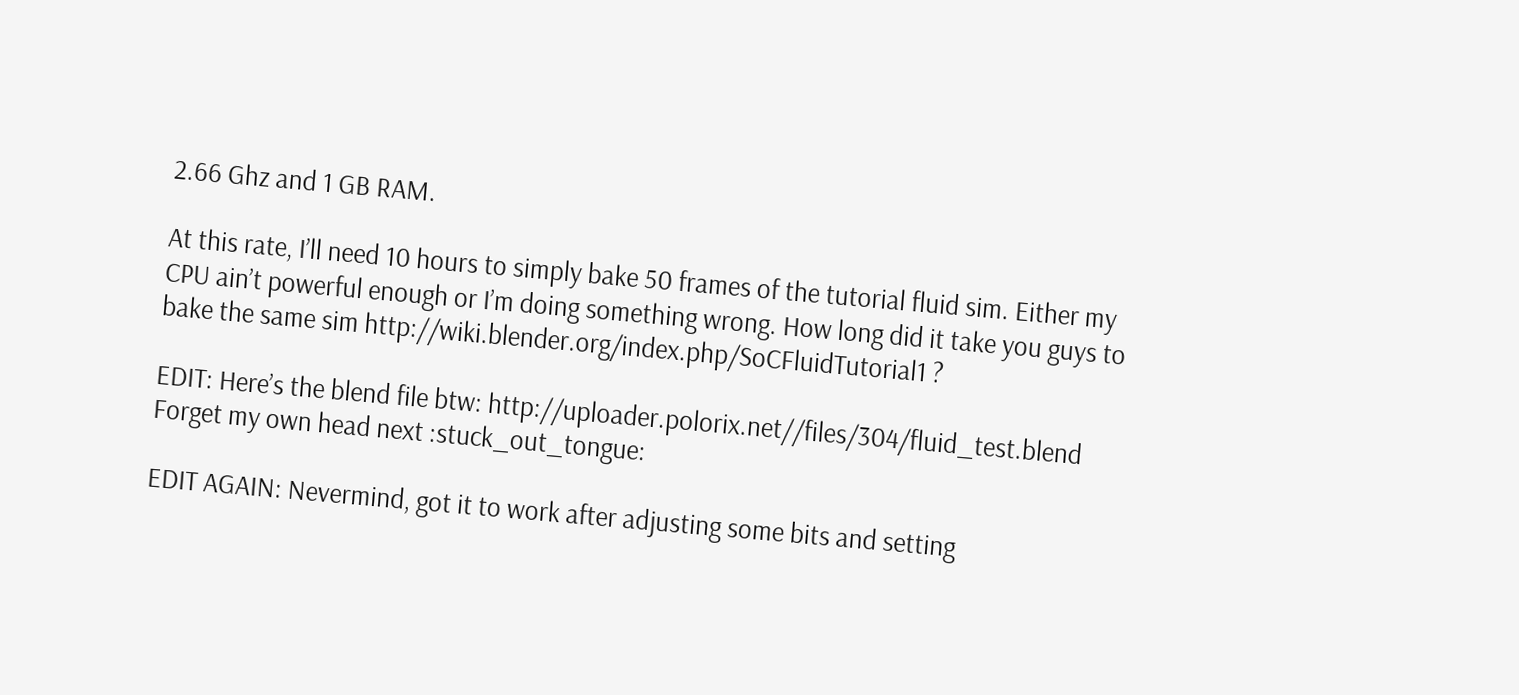2.66 Ghz and 1 GB RAM.

At this rate, I’ll need 10 hours to simply bake 50 frames of the tutorial fluid sim. Either my CPU ain’t powerful enough or I’m doing something wrong. How long did it take you guys to bake the same sim http://wiki.blender.org/index.php/SoCFluidTutorial1 ?

EDIT: Here’s the blend file btw: http://uploader.polorix.net//files/304/fluid_test.blend
Forget my own head next :stuck_out_tongue:

EDIT AGAIN: Nevermind, got it to work after adjusting some bits and setting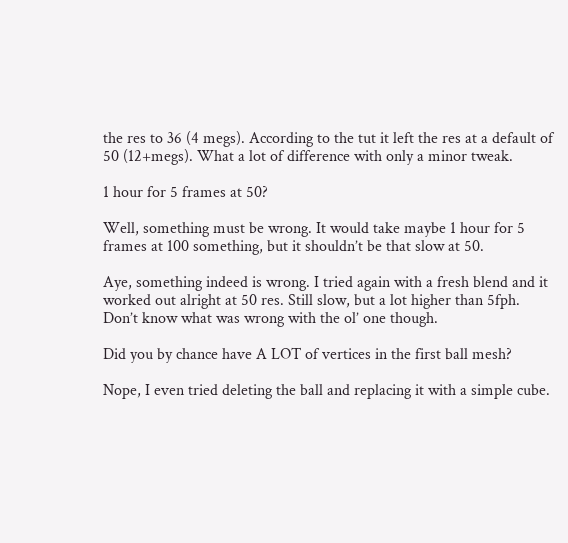the res to 36 (4 megs). According to the tut it left the res at a default of 50 (12+megs). What a lot of difference with only a minor tweak.

1 hour for 5 frames at 50?

Well, something must be wrong. It would take maybe 1 hour for 5 frames at 100 something, but it shouldn’t be that slow at 50.

Aye, something indeed is wrong. I tried again with a fresh blend and it worked out alright at 50 res. Still slow, but a lot higher than 5fph. Don’t know what was wrong with the ol’ one though.

Did you by chance have A LOT of vertices in the first ball mesh?

Nope, I even tried deleting the ball and replacing it with a simple cube.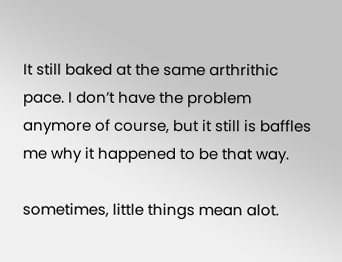It still baked at the same arthrithic pace. I don’t have the problem anymore of course, but it still is baffles me why it happened to be that way.

sometimes, little things mean alot.